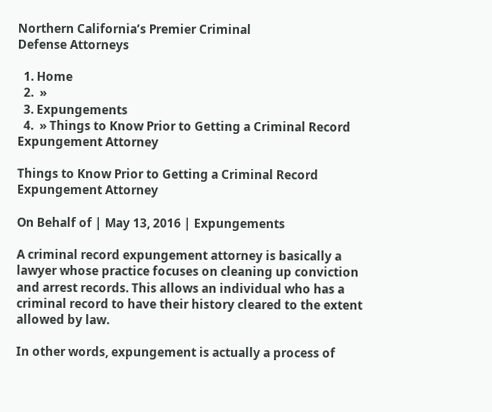Northern California’s Premier Criminal
Defense Attorneys

  1. Home
  2.  »
  3. Expungements
  4.  » Things to Know Prior to Getting a Criminal Record Expungement Attorney

Things to Know Prior to Getting a Criminal Record Expungement Attorney

On Behalf of | May 13, 2016 | Expungements

A criminal record expungement attorney is basically a lawyer whose practice focuses on cleaning up conviction and arrest records. This allows an individual who has a criminal record to have their history cleared to the extent allowed by law.

In other words, expungement is actually a process of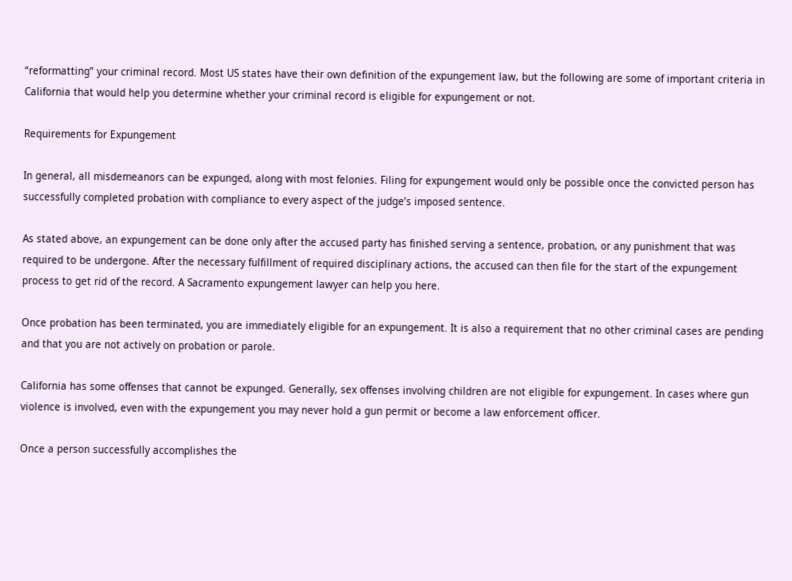“reformatting” your criminal record. Most US states have their own definition of the expungement law, but the following are some of important criteria in California that would help you determine whether your criminal record is eligible for expungement or not.

Requirements for Expungement

In general, all misdemeanors can be expunged, along with most felonies. Filing for expungement would only be possible once the convicted person has successfully completed probation with compliance to every aspect of the judge’s imposed sentence.

As stated above, an expungement can be done only after the accused party has finished serving a sentence, probation, or any punishment that was required to be undergone. After the necessary fulfillment of required disciplinary actions, the accused can then file for the start of the expungement process to get rid of the record. A Sacramento expungement lawyer can help you here.

Once probation has been terminated, you are immediately eligible for an expungement. It is also a requirement that no other criminal cases are pending and that you are not actively on probation or parole.

California has some offenses that cannot be expunged. Generally, sex offenses involving children are not eligible for expungement. In cases where gun violence is involved, even with the expungement you may never hold a gun permit or become a law enforcement officer.

Once a person successfully accomplishes the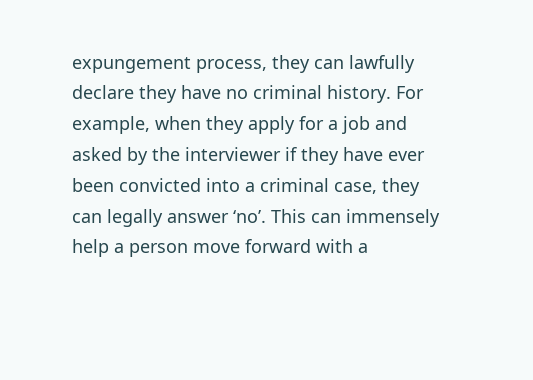expungement process, they can lawfully declare they have no criminal history. For example, when they apply for a job and asked by the interviewer if they have ever been convicted into a criminal case, they can legally answer ‘no’. This can immensely help a person move forward with a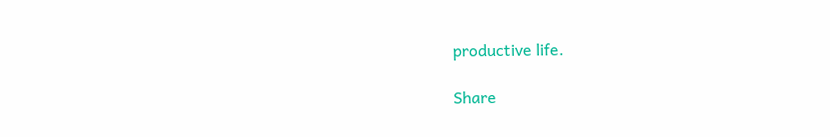productive life.

Share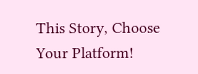This Story, Choose Your Platform!